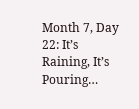Month 7, Day 22: It’s Raining, It’s Pouring…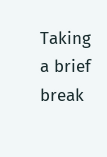Taking a brief break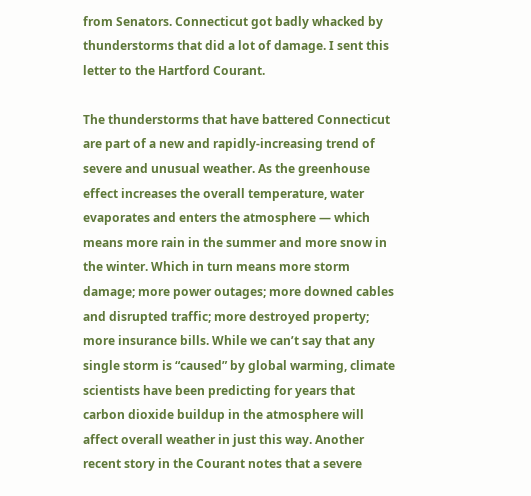from Senators. Connecticut got badly whacked by thunderstorms that did a lot of damage. I sent this letter to the Hartford Courant.

The thunderstorms that have battered Connecticut are part of a new and rapidly-increasing trend of severe and unusual weather. As the greenhouse effect increases the overall temperature, water evaporates and enters the atmosphere — which means more rain in the summer and more snow in the winter. Which in turn means more storm damage; more power outages; more downed cables and disrupted traffic; more destroyed property; more insurance bills. While we can’t say that any single storm is “caused” by global warming, climate scientists have been predicting for years that carbon dioxide buildup in the atmosphere will affect overall weather in just this way. Another recent story in the Courant notes that a severe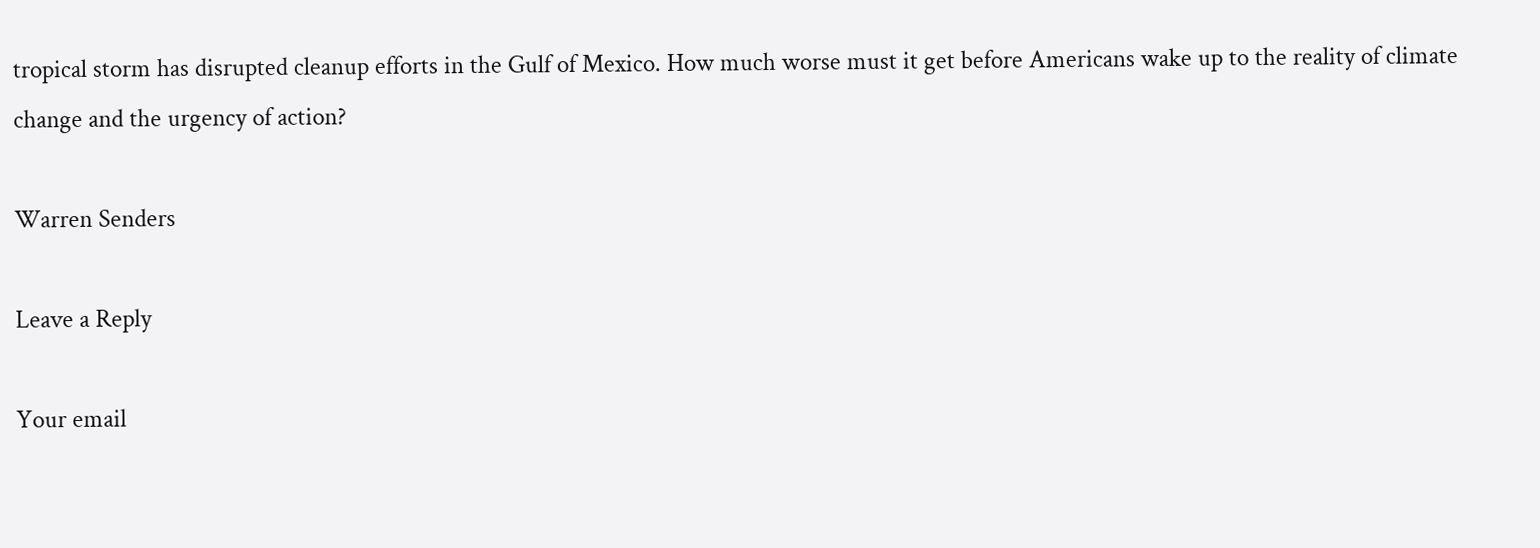tropical storm has disrupted cleanup efforts in the Gulf of Mexico. How much worse must it get before Americans wake up to the reality of climate change and the urgency of action?

Warren Senders

Leave a Reply

Your email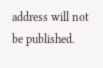address will not be published.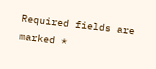Required fields are marked *